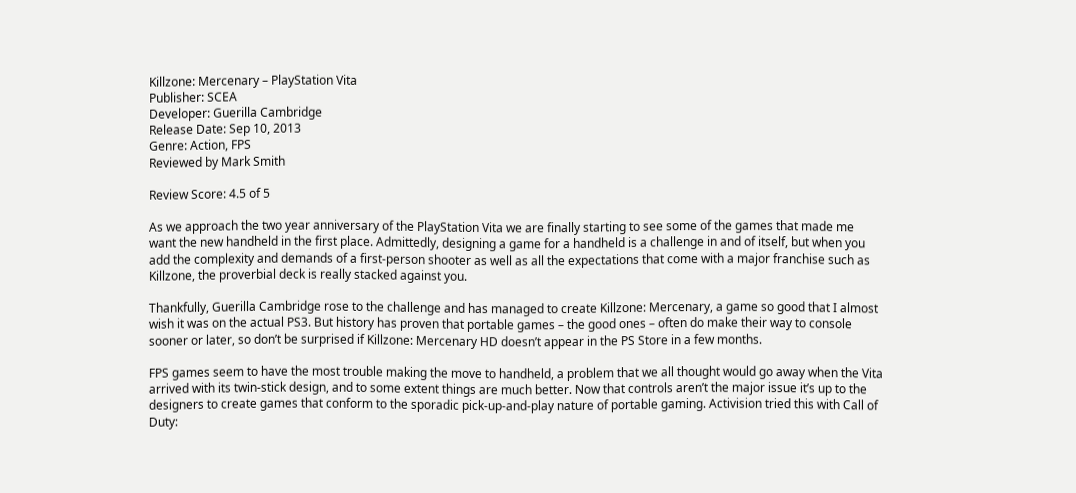Killzone: Mercenary – PlayStation Vita
Publisher: SCEA
Developer: Guerilla Cambridge
Release Date: Sep 10, 2013
Genre: Action, FPS
Reviewed by Mark Smith

Review Score: 4.5 of 5

As we approach the two year anniversary of the PlayStation Vita we are finally starting to see some of the games that made me want the new handheld in the first place. Admittedly, designing a game for a handheld is a challenge in and of itself, but when you add the complexity and demands of a first-person shooter as well as all the expectations that come with a major franchise such as Killzone, the proverbial deck is really stacked against you.

Thankfully, Guerilla Cambridge rose to the challenge and has managed to create Killzone: Mercenary, a game so good that I almost wish it was on the actual PS3. But history has proven that portable games – the good ones – often do make their way to console sooner or later, so don’t be surprised if Killzone: Mercenary HD doesn’t appear in the PS Store in a few months.

FPS games seem to have the most trouble making the move to handheld, a problem that we all thought would go away when the Vita arrived with its twin-stick design, and to some extent things are much better. Now that controls aren’t the major issue it’s up to the designers to create games that conform to the sporadic pick-up-and-play nature of portable gaming. Activision tried this with Call of Duty: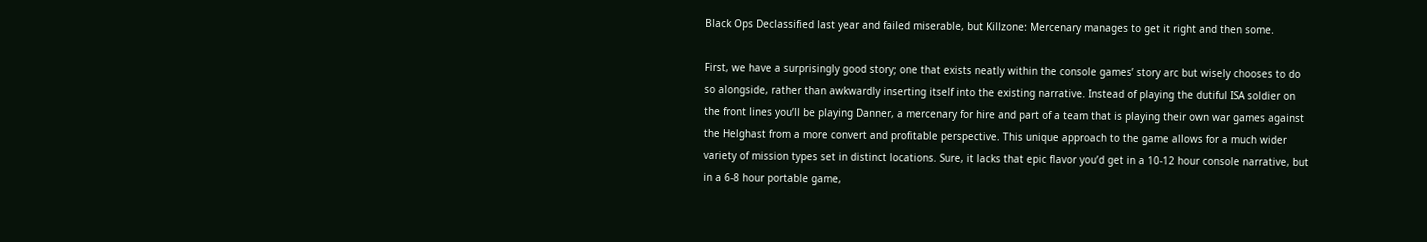Black Ops Declassified last year and failed miserable, but Killzone: Mercenary manages to get it right and then some.

First, we have a surprisingly good story; one that exists neatly within the console games’ story arc but wisely chooses to do so alongside, rather than awkwardly inserting itself into the existing narrative. Instead of playing the dutiful ISA soldier on the front lines you’ll be playing Danner, a mercenary for hire and part of a team that is playing their own war games against the Helghast from a more convert and profitable perspective. This unique approach to the game allows for a much wider variety of mission types set in distinct locations. Sure, it lacks that epic flavor you’d get in a 10-12 hour console narrative, but in a 6-8 hour portable game,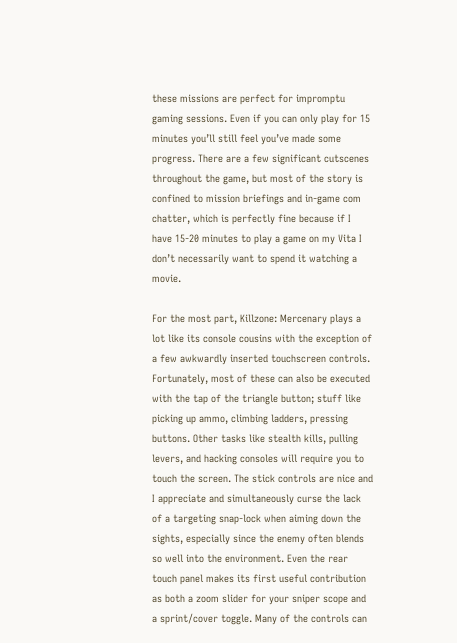these missions are perfect for impromptu gaming sessions. Even if you can only play for 15 minutes you’ll still feel you’ve made some progress. There are a few significant cutscenes throughout the game, but most of the story is confined to mission briefings and in-game com chatter, which is perfectly fine because if I have 15-20 minutes to play a game on my Vita I don’t necessarily want to spend it watching a movie.

For the most part, Killzone: Mercenary plays a lot like its console cousins with the exception of a few awkwardly inserted touchscreen controls. Fortunately, most of these can also be executed with the tap of the triangle button; stuff like picking up ammo, climbing ladders, pressing buttons. Other tasks like stealth kills, pulling levers, and hacking consoles will require you to touch the screen. The stick controls are nice and I appreciate and simultaneously curse the lack of a targeting snap-lock when aiming down the sights, especially since the enemy often blends so well into the environment. Even the rear touch panel makes its first useful contribution as both a zoom slider for your sniper scope and a sprint/cover toggle. Many of the controls can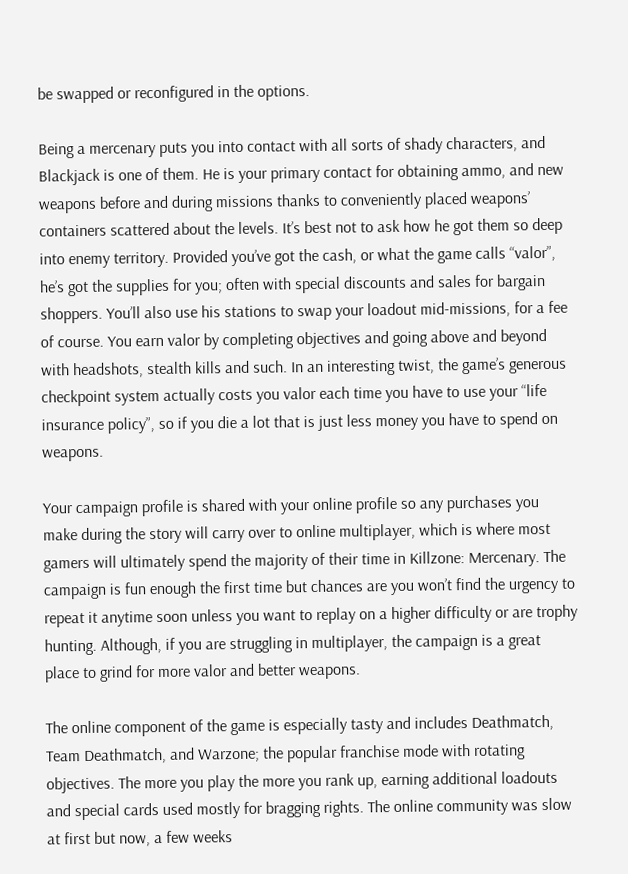be swapped or reconfigured in the options.

Being a mercenary puts you into contact with all sorts of shady characters, and Blackjack is one of them. He is your primary contact for obtaining ammo, and new weapons before and during missions thanks to conveniently placed weapons’ containers scattered about the levels. It’s best not to ask how he got them so deep into enemy territory. Provided you’ve got the cash, or what the game calls “valor”, he’s got the supplies for you; often with special discounts and sales for bargain shoppers. You’ll also use his stations to swap your loadout mid-missions, for a fee of course. You earn valor by completing objectives and going above and beyond with headshots, stealth kills and such. In an interesting twist, the game’s generous checkpoint system actually costs you valor each time you have to use your “life insurance policy”, so if you die a lot that is just less money you have to spend on weapons.

Your campaign profile is shared with your online profile so any purchases you make during the story will carry over to online multiplayer, which is where most gamers will ultimately spend the majority of their time in Killzone: Mercenary. The campaign is fun enough the first time but chances are you won’t find the urgency to repeat it anytime soon unless you want to replay on a higher difficulty or are trophy hunting. Although, if you are struggling in multiplayer, the campaign is a great place to grind for more valor and better weapons.

The online component of the game is especially tasty and includes Deathmatch, Team Deathmatch, and Warzone; the popular franchise mode with rotating objectives. The more you play the more you rank up, earning additional loadouts and special cards used mostly for bragging rights. The online community was slow at first but now, a few weeks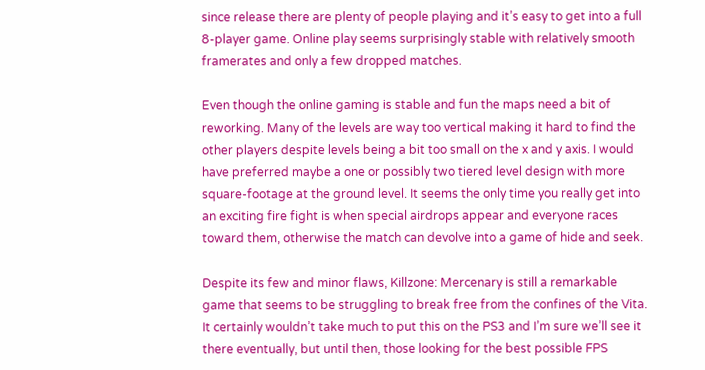since release there are plenty of people playing and it’s easy to get into a full 8-player game. Online play seems surprisingly stable with relatively smooth framerates and only a few dropped matches.

Even though the online gaming is stable and fun the maps need a bit of reworking. Many of the levels are way too vertical making it hard to find the other players despite levels being a bit too small on the x and y axis. I would have preferred maybe a one or possibly two tiered level design with more square-footage at the ground level. It seems the only time you really get into an exciting fire fight is when special airdrops appear and everyone races toward them, otherwise the match can devolve into a game of hide and seek.

Despite its few and minor flaws, Killzone: Mercenary is still a remarkable game that seems to be struggling to break free from the confines of the Vita. It certainly wouldn’t take much to put this on the PS3 and I’m sure we’ll see it there eventually, but until then, those looking for the best possible FPS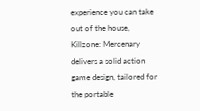experience you can take out of the house, Killzone: Mercenary delivers a solid action game design, tailored for the portable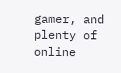gamer, and plenty of online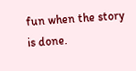fun when the story is done.